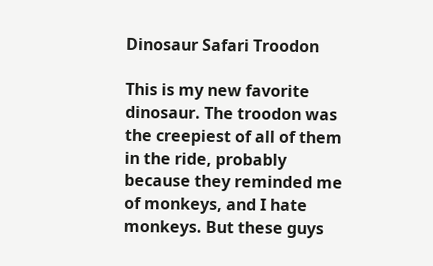Dinosaur Safari Troodon

This is my new favorite dinosaur. The troodon was the creepiest of all of them in the ride, probably because they reminded me of monkeys, and I hate monkeys. But these guys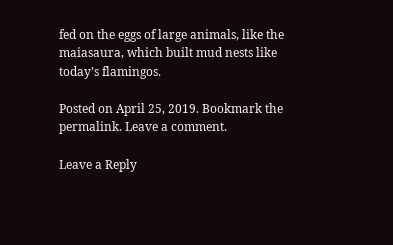fed on the eggs of large animals, like the maiasaura, which built mud nests like today’s flamingos.

Posted on April 25, 2019. Bookmark the permalink. Leave a comment.

Leave a Reply